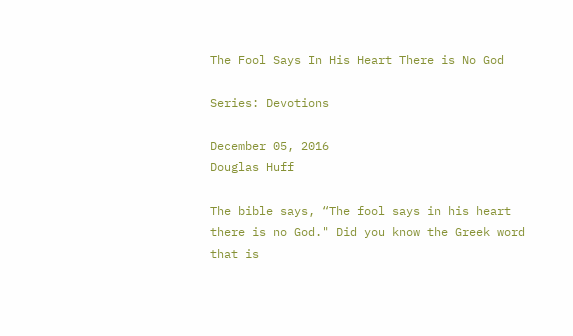The Fool Says In His Heart There is No God

Series: Devotions

December 05, 2016
Douglas Huff

The bible says, “The fool says in his heart there is no God." Did you know the Greek word that is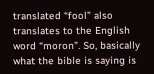translated “fool” also translates to the English word “moron”. So, basically what the bible is saying is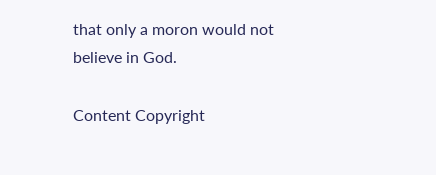that only a moron would not believe in God.

Content Copyright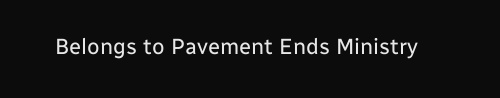Belongs to Pavement Ends Ministry